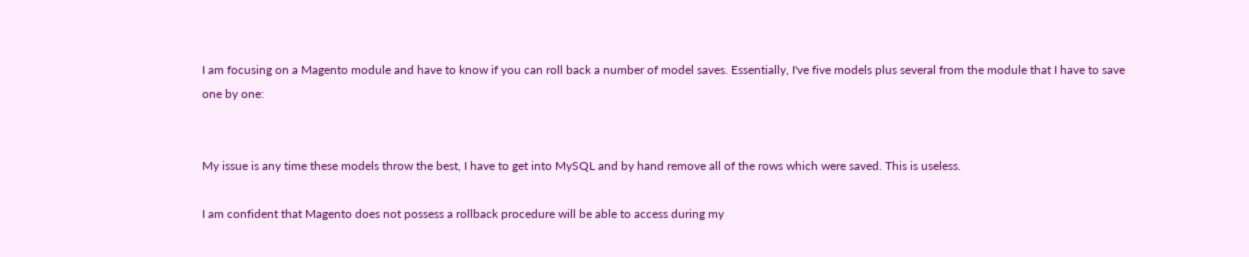I am focusing on a Magento module and have to know if you can roll back a number of model saves. Essentially, I've five models plus several from the module that I have to save one by one:


My issue is any time these models throw the best, I have to get into MySQL and by hand remove all of the rows which were saved. This is useless.

I am confident that Magento does not possess a rollback procedure will be able to access during my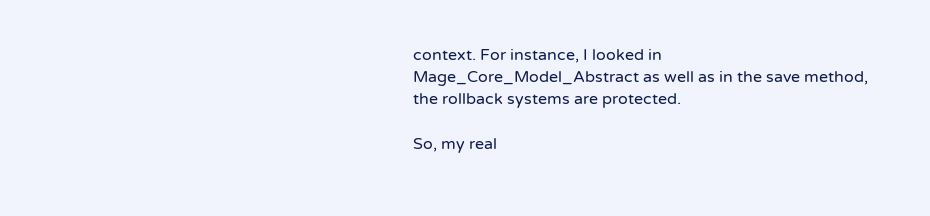context. For instance, I looked in Mage_Core_Model_Abstract as well as in the save method, the rollback systems are protected.

So, my real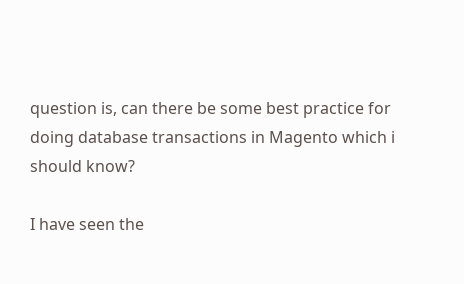question is, can there be some best practice for doing database transactions in Magento which i should know?

I have seen the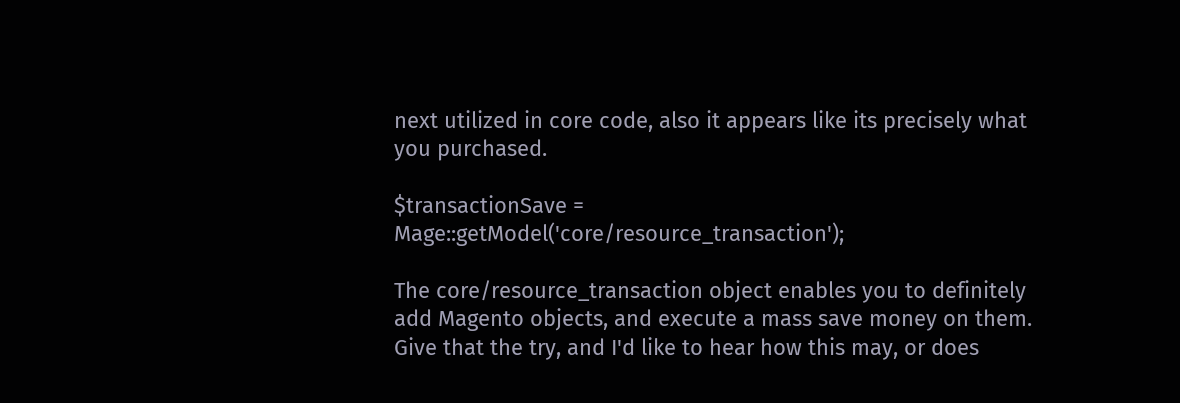next utilized in core code, also it appears like its precisely what you purchased.

$transactionSave = Mage::getModel('core/resource_transaction');

The core/resource_transaction object enables you to definitely add Magento objects, and execute a mass save money on them. Give that the try, and I'd like to hear how this may, or does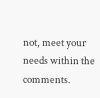not, meet your needs within the comments.